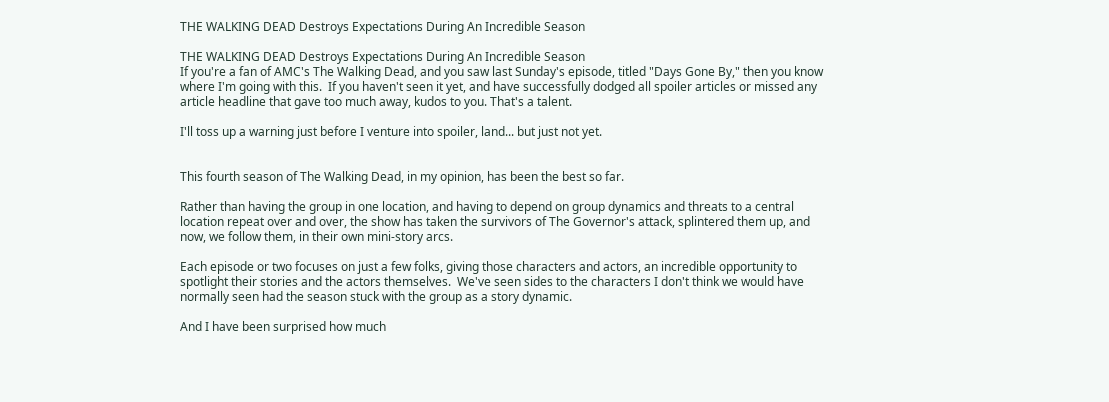THE WALKING DEAD Destroys Expectations During An Incredible Season

THE WALKING DEAD Destroys Expectations During An Incredible Season
If you're a fan of AMC's The Walking Dead, and you saw last Sunday's episode, titled "Days Gone By," then you know where I'm going with this.  If you haven't seen it yet, and have successfully dodged all spoiler articles or missed any article headline that gave too much away, kudos to you. That's a talent.

I'll toss up a warning just before I venture into spoiler, land... but just not yet.


This fourth season of The Walking Dead, in my opinion, has been the best so far.

Rather than having the group in one location, and having to depend on group dynamics and threats to a central location repeat over and over, the show has taken the survivors of The Governor's attack, splintered them up, and now, we follow them, in their own mini-story arcs.

Each episode or two focuses on just a few folks, giving those characters and actors, an incredible opportunity to spotlight their stories and the actors themselves.  We've seen sides to the characters I don't think we would have normally seen had the season stuck with the group as a story dynamic.

And I have been surprised how much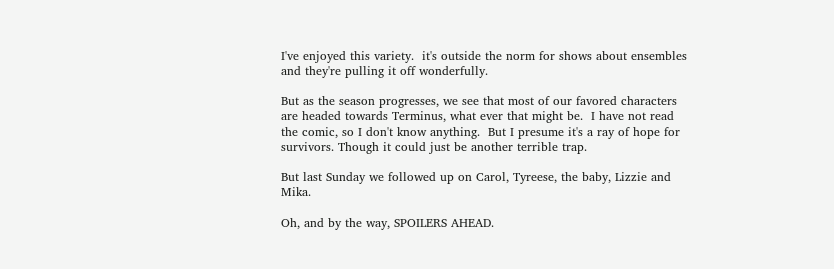I've enjoyed this variety.  it's outside the norm for shows about ensembles and they're pulling it off wonderfully.

But as the season progresses, we see that most of our favored characters are headed towards Terminus, what ever that might be.  I have not read the comic, so I don't know anything.  But I presume it's a ray of hope for survivors. Though it could just be another terrible trap.

But last Sunday we followed up on Carol, Tyreese, the baby, Lizzie and Mika.

Oh, and by the way, SPOILERS AHEAD.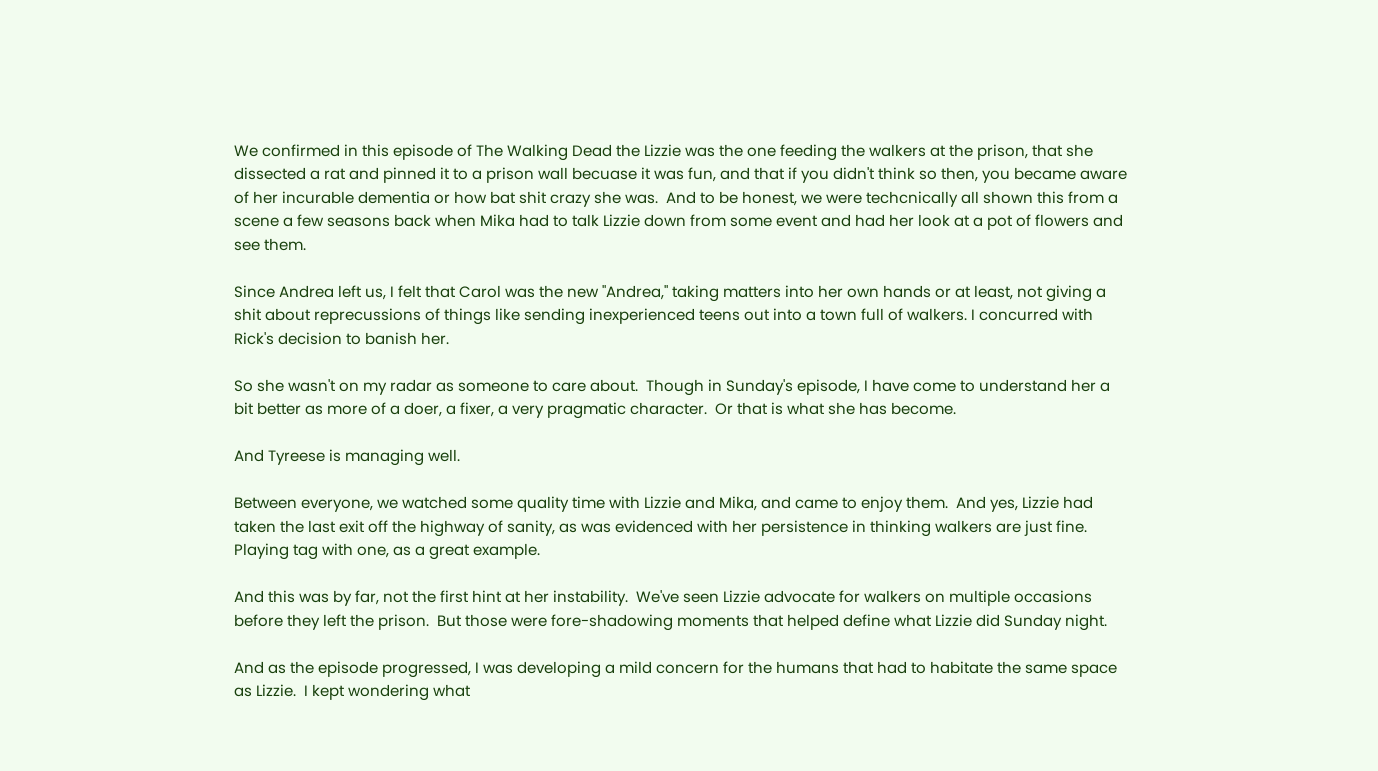We confirmed in this episode of The Walking Dead the Lizzie was the one feeding the walkers at the prison, that she dissected a rat and pinned it to a prison wall becuase it was fun, and that if you didn't think so then, you became aware of her incurable dementia or how bat shit crazy she was.  And to be honest, we were techcnically all shown this from a scene a few seasons back when Mika had to talk Lizzie down from some event and had her look at a pot of flowers and see them.

Since Andrea left us, I felt that Carol was the new "Andrea," taking matters into her own hands or at least, not giving a shit about reprecussions of things like sending inexperienced teens out into a town full of walkers. I concurred with Rick's decision to banish her.

So she wasn't on my radar as someone to care about.  Though in Sunday's episode, I have come to understand her a bit better as more of a doer, a fixer, a very pragmatic character.  Or that is what she has become.

And Tyreese is managing well.

Between everyone, we watched some quality time with Lizzie and Mika, and came to enjoy them.  And yes, Lizzie had taken the last exit off the highway of sanity, as was evidenced with her persistence in thinking walkers are just fine.  Playing tag with one, as a great example.

And this was by far, not the first hint at her instability.  We've seen Lizzie advocate for walkers on multiple occasions before they left the prison.  But those were fore-shadowing moments that helped define what Lizzie did Sunday night.

And as the episode progressed, I was developing a mild concern for the humans that had to habitate the same space as Lizzie.  I kept wondering what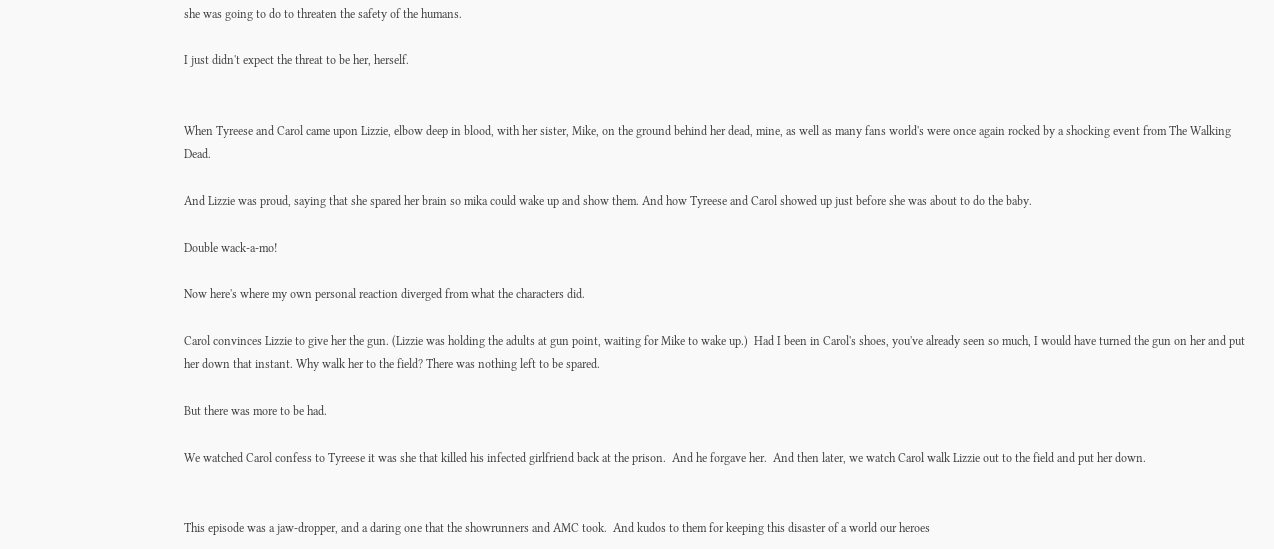she was going to do to threaten the safety of the humans.

I just didn't expect the threat to be her, herself.


When Tyreese and Carol came upon Lizzie, elbow deep in blood, with her sister, Mike, on the ground behind her dead, mine, as well as many fans world's were once again rocked by a shocking event from The Walking Dead.

And Lizzie was proud, saying that she spared her brain so mika could wake up and show them. And how Tyreese and Carol showed up just before she was about to do the baby.

Double wack-a-mo!

Now here's where my own personal reaction diverged from what the characters did.

Carol convinces Lizzie to give her the gun. (Lizzie was holding the adults at gun point, waiting for Mike to wake up.)  Had I been in Carol's shoes, you've already seen so much, I would have turned the gun on her and put her down that instant. Why walk her to the field? There was nothing left to be spared.

But there was more to be had.

We watched Carol confess to Tyreese it was she that killed his infected girlfriend back at the prison.  And he forgave her.  And then later, we watch Carol walk Lizzie out to the field and put her down.


This episode was a jaw-dropper, and a daring one that the showrunners and AMC took.  And kudos to them for keeping this disaster of a world our heroes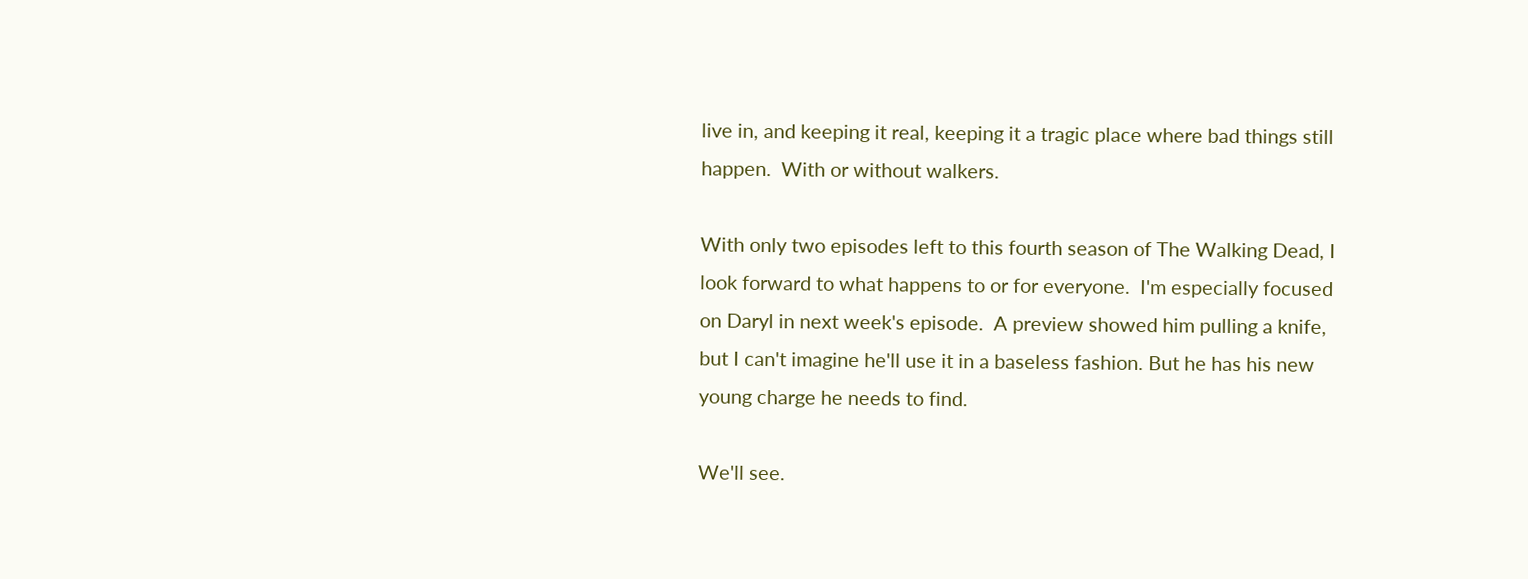live in, and keeping it real, keeping it a tragic place where bad things still happen.  With or without walkers.

With only two episodes left to this fourth season of The Walking Dead, I look forward to what happens to or for everyone.  I'm especially focused on Daryl in next week's episode.  A preview showed him pulling a knife, but I can't imagine he'll use it in a baseless fashion. But he has his new young charge he needs to find.

We'll see.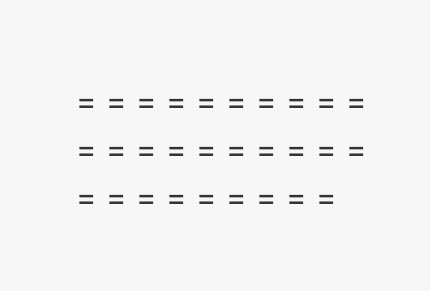= = = = = = = = = = = = = = = = = = = = = = = = = = = = =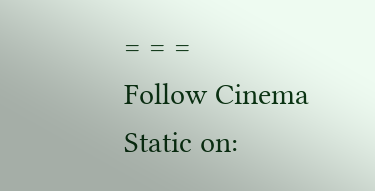= = =
Follow Cinema Static on: